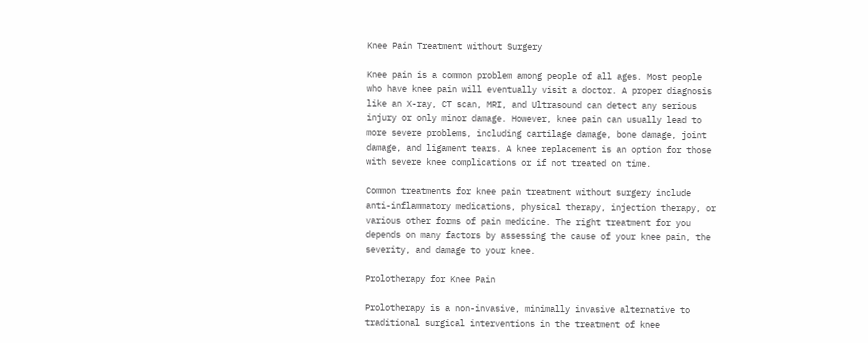Knee Pain Treatment without Surgery

Knee pain is a common problem among people of all ages. Most people who have knee pain will eventually visit a doctor. A proper diagnosis like an X-ray, CT scan, MRI, and Ultrasound can detect any serious injury or only minor damage. However, knee pain can usually lead to more severe problems, including cartilage damage, bone damage, joint damage, and ligament tears. A knee replacement is an option for those with severe knee complications or if not treated on time.

Common treatments for knee pain treatment without surgery include anti-inflammatory medications, physical therapy, injection therapy, or various other forms of pain medicine. The right treatment for you depends on many factors by assessing the cause of your knee pain, the severity, and damage to your knee.

Prolotherapy for Knee Pain

Prolotherapy is a non-invasive, minimally invasive alternative to traditional surgical interventions in the treatment of knee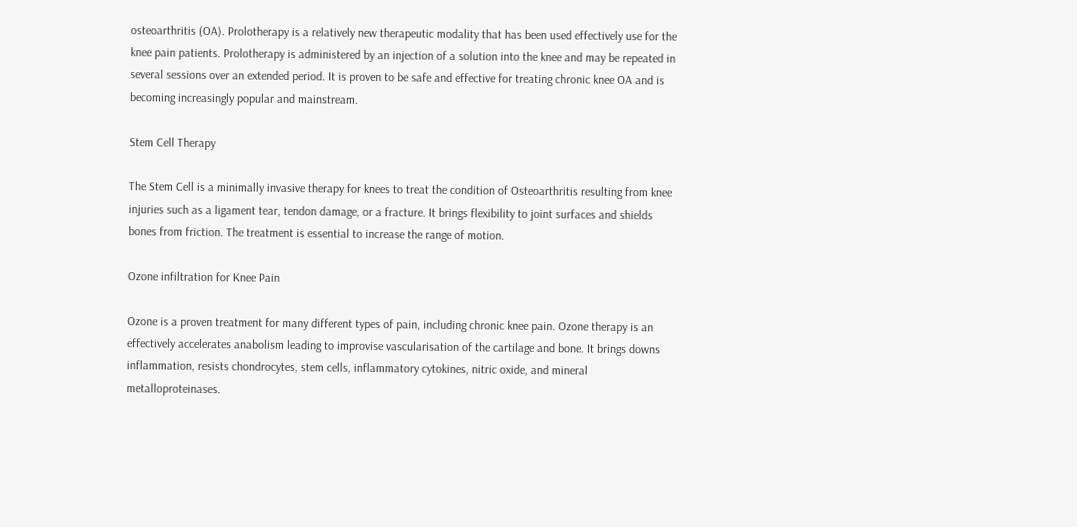osteoarthritis (OA). Prolotherapy is a relatively new therapeutic modality that has been used effectively use for the knee pain patients. Prolotherapy is administered by an injection of a solution into the knee and may be repeated in several sessions over an extended period. It is proven to be safe and effective for treating chronic knee OA and is becoming increasingly popular and mainstream.

Stem Cell Therapy

The Stem Cell is a minimally invasive therapy for knees to treat the condition of Osteoarthritis resulting from knee injuries such as a ligament tear, tendon damage, or a fracture. It brings flexibility to joint surfaces and shields bones from friction. The treatment is essential to increase the range of motion.

Ozone infiltration for Knee Pain

Ozone is a proven treatment for many different types of pain, including chronic knee pain. Ozone therapy is an effectively accelerates anabolism leading to improvise vascularisation of the cartilage and bone. It brings downs inflammation, resists chondrocytes, stem cells, inflammatory cytokines, nitric oxide, and mineral metalloproteinases.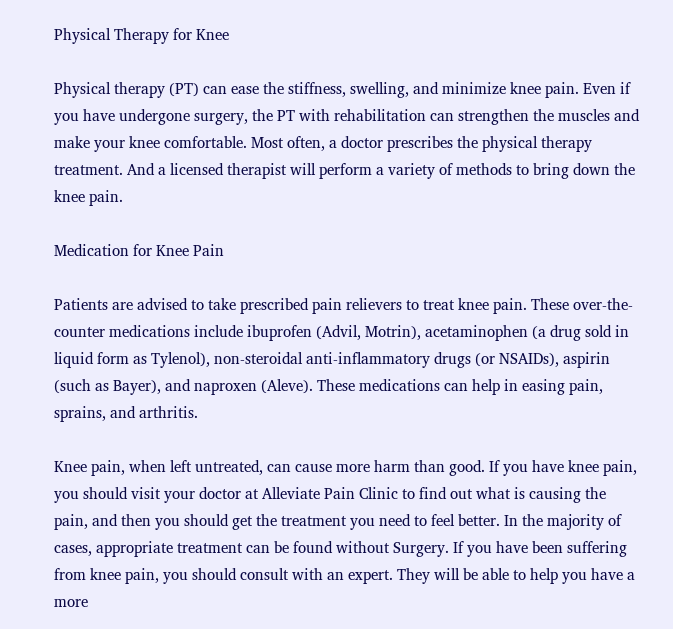Physical Therapy for Knee

Physical therapy (PT) can ease the stiffness, swelling, and minimize knee pain. Even if you have undergone surgery, the PT with rehabilitation can strengthen the muscles and make your knee comfortable. Most often, a doctor prescribes the physical therapy treatment. And a licensed therapist will perform a variety of methods to bring down the knee pain.

Medication for Knee Pain

Patients are advised to take prescribed pain relievers to treat knee pain. These over-the-counter medications include ibuprofen (Advil, Motrin), acetaminophen (a drug sold in liquid form as Tylenol), non-steroidal anti-inflammatory drugs (or NSAIDs), aspirin (such as Bayer), and naproxen (Aleve). These medications can help in easing pain, sprains, and arthritis.

Knee pain, when left untreated, can cause more harm than good. If you have knee pain, you should visit your doctor at Alleviate Pain Clinic to find out what is causing the pain, and then you should get the treatment you need to feel better. In the majority of cases, appropriate treatment can be found without Surgery. If you have been suffering from knee pain, you should consult with an expert. They will be able to help you have a more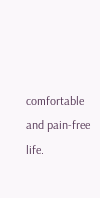comfortable and pain-free life.